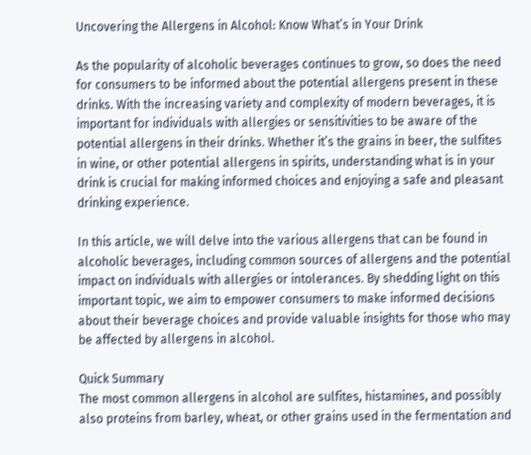Uncovering the Allergens in Alcohol: Know What’s in Your Drink

As the popularity of alcoholic beverages continues to grow, so does the need for consumers to be informed about the potential allergens present in these drinks. With the increasing variety and complexity of modern beverages, it is important for individuals with allergies or sensitivities to be aware of the potential allergens in their drinks. Whether it’s the grains in beer, the sulfites in wine, or other potential allergens in spirits, understanding what is in your drink is crucial for making informed choices and enjoying a safe and pleasant drinking experience.

In this article, we will delve into the various allergens that can be found in alcoholic beverages, including common sources of allergens and the potential impact on individuals with allergies or intolerances. By shedding light on this important topic, we aim to empower consumers to make informed decisions about their beverage choices and provide valuable insights for those who may be affected by allergens in alcohol.

Quick Summary
The most common allergens in alcohol are sulfites, histamines, and possibly also proteins from barley, wheat, or other grains used in the fermentation and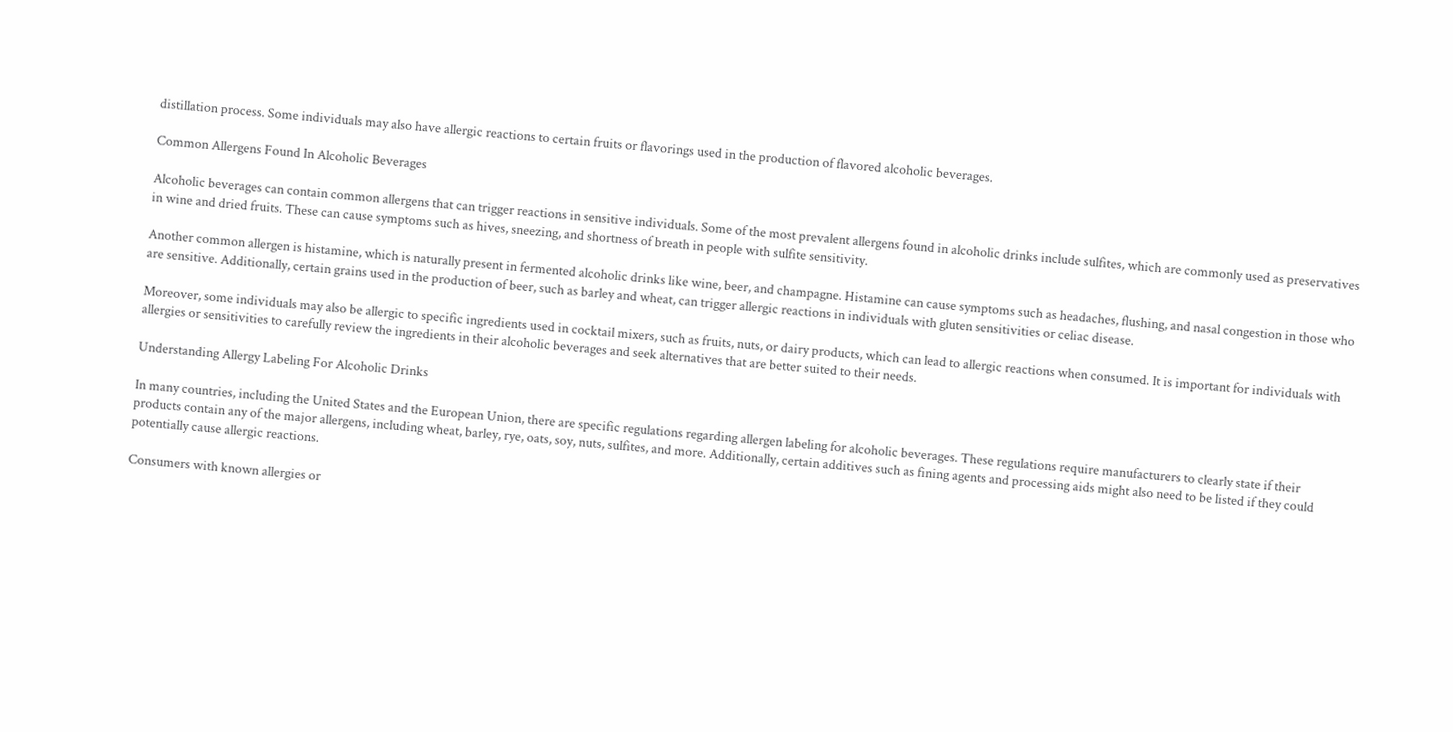distillation process. Some individuals may also have allergic reactions to certain fruits or flavorings used in the production of flavored alcoholic beverages.

Common Allergens Found In Alcoholic Beverages

Alcoholic beverages can contain common allergens that can trigger reactions in sensitive individuals. Some of the most prevalent allergens found in alcoholic drinks include sulfites, which are commonly used as preservatives in wine and dried fruits. These can cause symptoms such as hives, sneezing, and shortness of breath in people with sulfite sensitivity.

Another common allergen is histamine, which is naturally present in fermented alcoholic drinks like wine, beer, and champagne. Histamine can cause symptoms such as headaches, flushing, and nasal congestion in those who are sensitive. Additionally, certain grains used in the production of beer, such as barley and wheat, can trigger allergic reactions in individuals with gluten sensitivities or celiac disease.

Moreover, some individuals may also be allergic to specific ingredients used in cocktail mixers, such as fruits, nuts, or dairy products, which can lead to allergic reactions when consumed. It is important for individuals with allergies or sensitivities to carefully review the ingredients in their alcoholic beverages and seek alternatives that are better suited to their needs.

Understanding Allergy Labeling For Alcoholic Drinks

In many countries, including the United States and the European Union, there are specific regulations regarding allergen labeling for alcoholic beverages. These regulations require manufacturers to clearly state if their products contain any of the major allergens, including wheat, barley, rye, oats, soy, nuts, sulfites, and more. Additionally, certain additives such as fining agents and processing aids might also need to be listed if they could potentially cause allergic reactions.

Consumers with known allergies or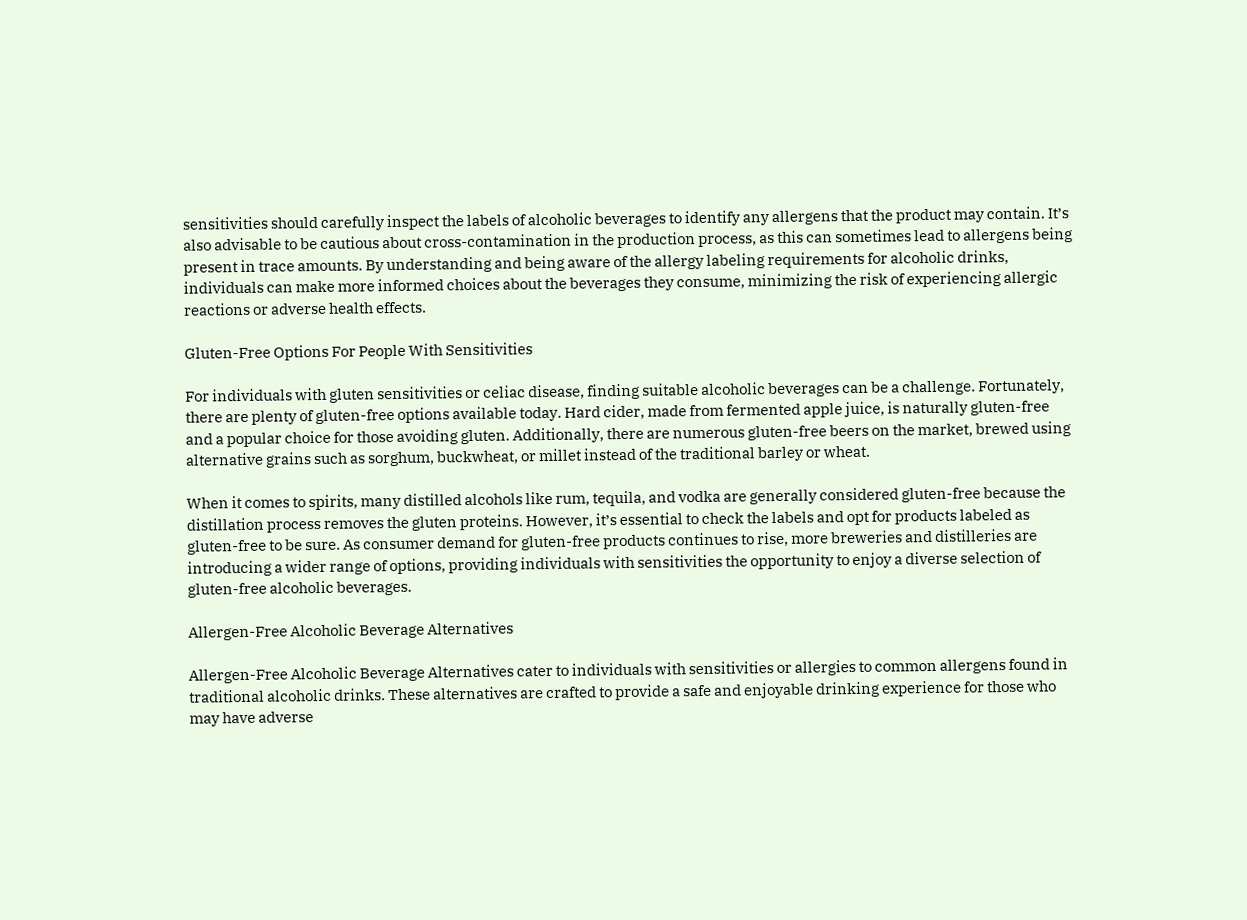sensitivities should carefully inspect the labels of alcoholic beverages to identify any allergens that the product may contain. It’s also advisable to be cautious about cross-contamination in the production process, as this can sometimes lead to allergens being present in trace amounts. By understanding and being aware of the allergy labeling requirements for alcoholic drinks, individuals can make more informed choices about the beverages they consume, minimizing the risk of experiencing allergic reactions or adverse health effects.

Gluten-Free Options For People With Sensitivities

For individuals with gluten sensitivities or celiac disease, finding suitable alcoholic beverages can be a challenge. Fortunately, there are plenty of gluten-free options available today. Hard cider, made from fermented apple juice, is naturally gluten-free and a popular choice for those avoiding gluten. Additionally, there are numerous gluten-free beers on the market, brewed using alternative grains such as sorghum, buckwheat, or millet instead of the traditional barley or wheat.

When it comes to spirits, many distilled alcohols like rum, tequila, and vodka are generally considered gluten-free because the distillation process removes the gluten proteins. However, it’s essential to check the labels and opt for products labeled as gluten-free to be sure. As consumer demand for gluten-free products continues to rise, more breweries and distilleries are introducing a wider range of options, providing individuals with sensitivities the opportunity to enjoy a diverse selection of gluten-free alcoholic beverages.

Allergen-Free Alcoholic Beverage Alternatives

Allergen-Free Alcoholic Beverage Alternatives cater to individuals with sensitivities or allergies to common allergens found in traditional alcoholic drinks. These alternatives are crafted to provide a safe and enjoyable drinking experience for those who may have adverse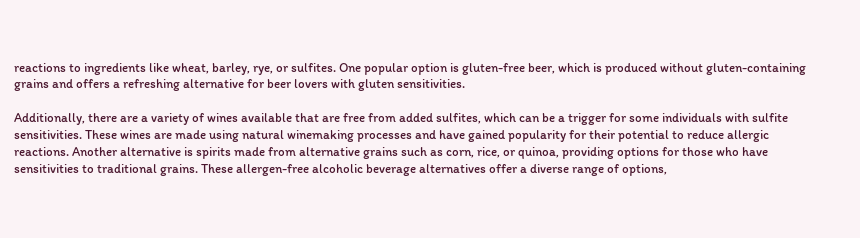reactions to ingredients like wheat, barley, rye, or sulfites. One popular option is gluten-free beer, which is produced without gluten-containing grains and offers a refreshing alternative for beer lovers with gluten sensitivities.

Additionally, there are a variety of wines available that are free from added sulfites, which can be a trigger for some individuals with sulfite sensitivities. These wines are made using natural winemaking processes and have gained popularity for their potential to reduce allergic reactions. Another alternative is spirits made from alternative grains such as corn, rice, or quinoa, providing options for those who have sensitivities to traditional grains. These allergen-free alcoholic beverage alternatives offer a diverse range of options,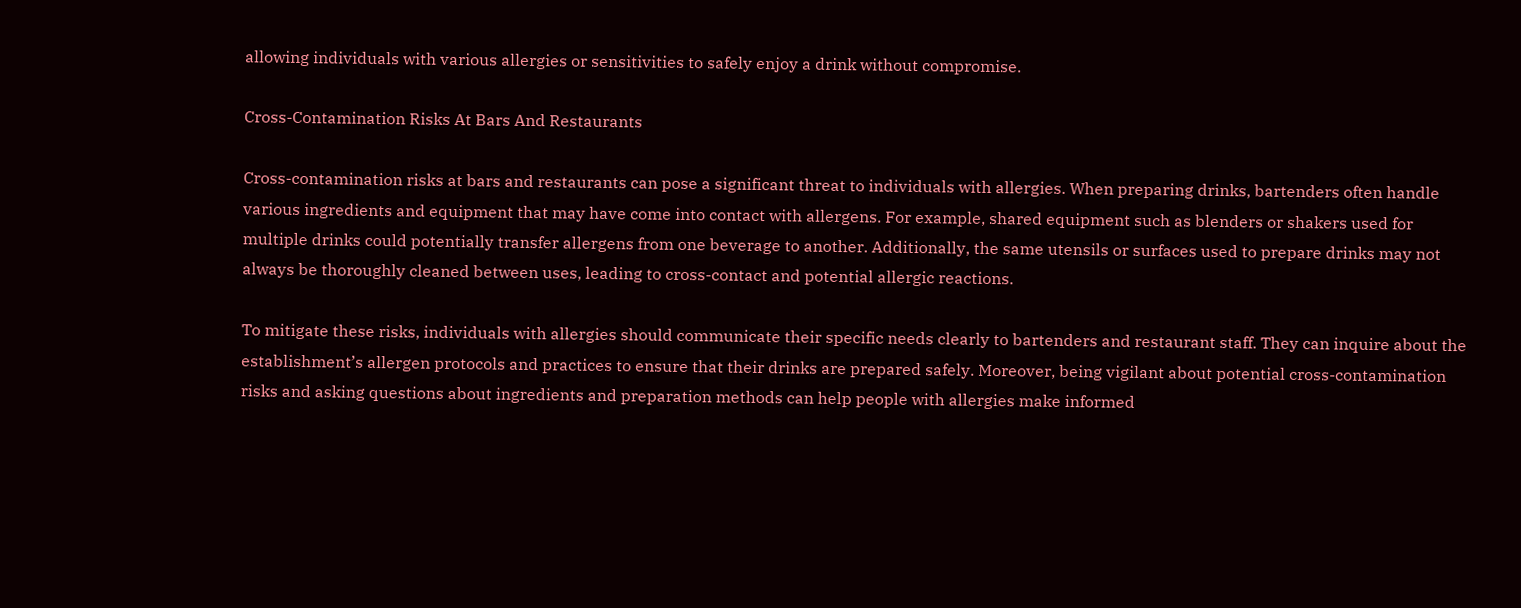allowing individuals with various allergies or sensitivities to safely enjoy a drink without compromise.

Cross-Contamination Risks At Bars And Restaurants

Cross-contamination risks at bars and restaurants can pose a significant threat to individuals with allergies. When preparing drinks, bartenders often handle various ingredients and equipment that may have come into contact with allergens. For example, shared equipment such as blenders or shakers used for multiple drinks could potentially transfer allergens from one beverage to another. Additionally, the same utensils or surfaces used to prepare drinks may not always be thoroughly cleaned between uses, leading to cross-contact and potential allergic reactions.

To mitigate these risks, individuals with allergies should communicate their specific needs clearly to bartenders and restaurant staff. They can inquire about the establishment’s allergen protocols and practices to ensure that their drinks are prepared safely. Moreover, being vigilant about potential cross-contamination risks and asking questions about ingredients and preparation methods can help people with allergies make informed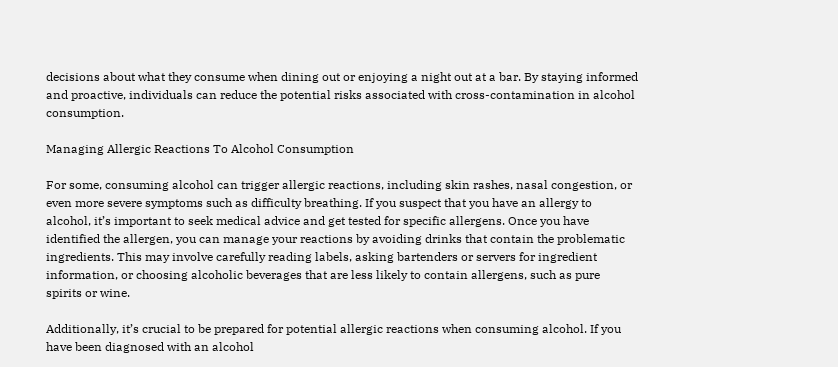decisions about what they consume when dining out or enjoying a night out at a bar. By staying informed and proactive, individuals can reduce the potential risks associated with cross-contamination in alcohol consumption.

Managing Allergic Reactions To Alcohol Consumption

For some, consuming alcohol can trigger allergic reactions, including skin rashes, nasal congestion, or even more severe symptoms such as difficulty breathing. If you suspect that you have an allergy to alcohol, it’s important to seek medical advice and get tested for specific allergens. Once you have identified the allergen, you can manage your reactions by avoiding drinks that contain the problematic ingredients. This may involve carefully reading labels, asking bartenders or servers for ingredient information, or choosing alcoholic beverages that are less likely to contain allergens, such as pure spirits or wine.

Additionally, it’s crucial to be prepared for potential allergic reactions when consuming alcohol. If you have been diagnosed with an alcohol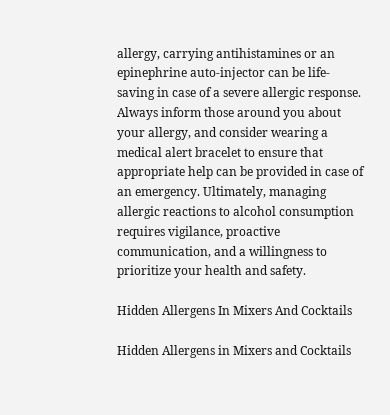allergy, carrying antihistamines or an epinephrine auto-injector can be life-saving in case of a severe allergic response. Always inform those around you about your allergy, and consider wearing a medical alert bracelet to ensure that appropriate help can be provided in case of an emergency. Ultimately, managing allergic reactions to alcohol consumption requires vigilance, proactive communication, and a willingness to prioritize your health and safety.

Hidden Allergens In Mixers And Cocktails

Hidden Allergens in Mixers and Cocktails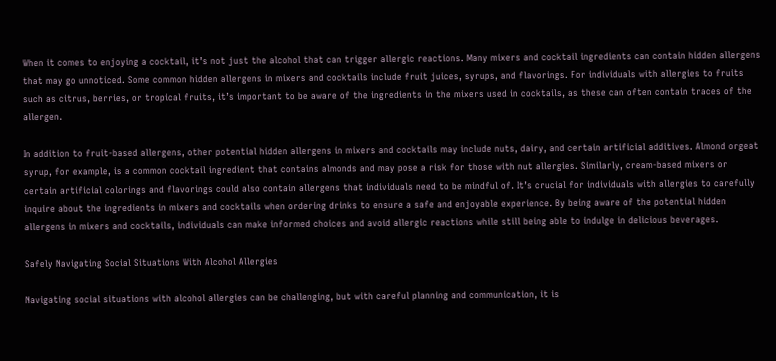When it comes to enjoying a cocktail, it’s not just the alcohol that can trigger allergic reactions. Many mixers and cocktail ingredients can contain hidden allergens that may go unnoticed. Some common hidden allergens in mixers and cocktails include fruit juices, syrups, and flavorings. For individuals with allergies to fruits such as citrus, berries, or tropical fruits, it’s important to be aware of the ingredients in the mixers used in cocktails, as these can often contain traces of the allergen.

In addition to fruit-based allergens, other potential hidden allergens in mixers and cocktails may include nuts, dairy, and certain artificial additives. Almond orgeat syrup, for example, is a common cocktail ingredient that contains almonds and may pose a risk for those with nut allergies. Similarly, cream-based mixers or certain artificial colorings and flavorings could also contain allergens that individuals need to be mindful of. It’s crucial for individuals with allergies to carefully inquire about the ingredients in mixers and cocktails when ordering drinks to ensure a safe and enjoyable experience. By being aware of the potential hidden allergens in mixers and cocktails, individuals can make informed choices and avoid allergic reactions while still being able to indulge in delicious beverages.

Safely Navigating Social Situations With Alcohol Allergies

Navigating social situations with alcohol allergies can be challenging, but with careful planning and communication, it is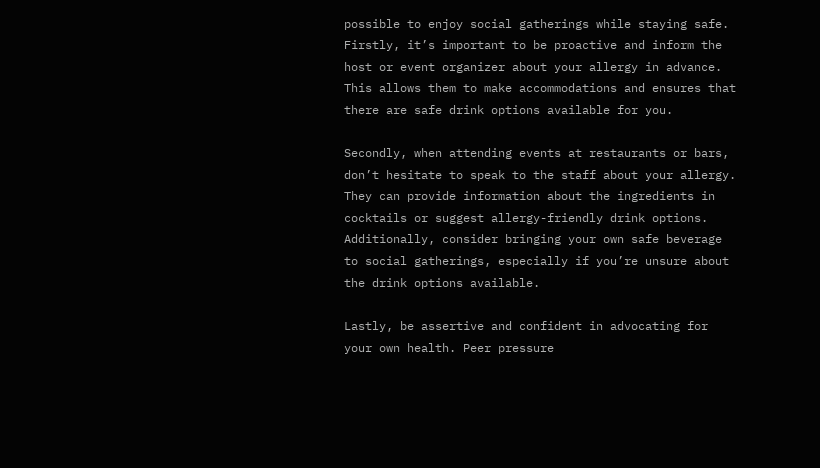possible to enjoy social gatherings while staying safe. Firstly, it’s important to be proactive and inform the host or event organizer about your allergy in advance. This allows them to make accommodations and ensures that there are safe drink options available for you.

Secondly, when attending events at restaurants or bars, don’t hesitate to speak to the staff about your allergy. They can provide information about the ingredients in cocktails or suggest allergy-friendly drink options. Additionally, consider bringing your own safe beverage to social gatherings, especially if you’re unsure about the drink options available.

Lastly, be assertive and confident in advocating for your own health. Peer pressure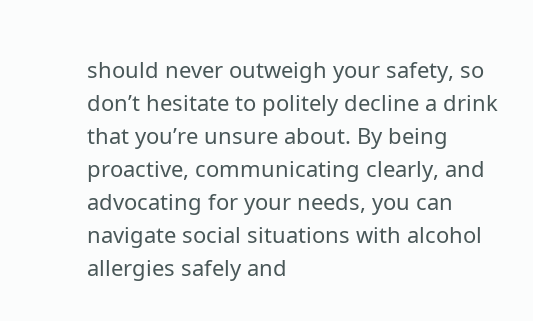should never outweigh your safety, so don’t hesitate to politely decline a drink that you’re unsure about. By being proactive, communicating clearly, and advocating for your needs, you can navigate social situations with alcohol allergies safely and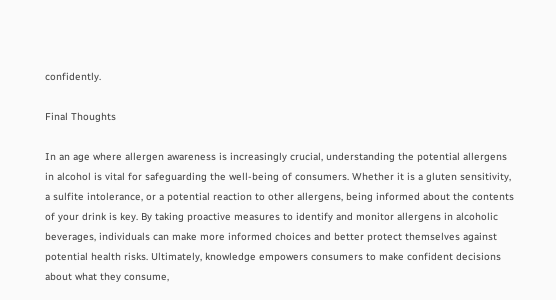confidently.

Final Thoughts

In an age where allergen awareness is increasingly crucial, understanding the potential allergens in alcohol is vital for safeguarding the well-being of consumers. Whether it is a gluten sensitivity, a sulfite intolerance, or a potential reaction to other allergens, being informed about the contents of your drink is key. By taking proactive measures to identify and monitor allergens in alcoholic beverages, individuals can make more informed choices and better protect themselves against potential health risks. Ultimately, knowledge empowers consumers to make confident decisions about what they consume,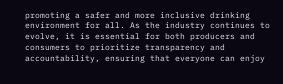promoting a safer and more inclusive drinking environment for all. As the industry continues to evolve, it is essential for both producers and consumers to prioritize transparency and accountability, ensuring that everyone can enjoy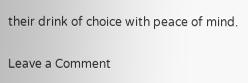their drink of choice with peace of mind.

Leave a Comment